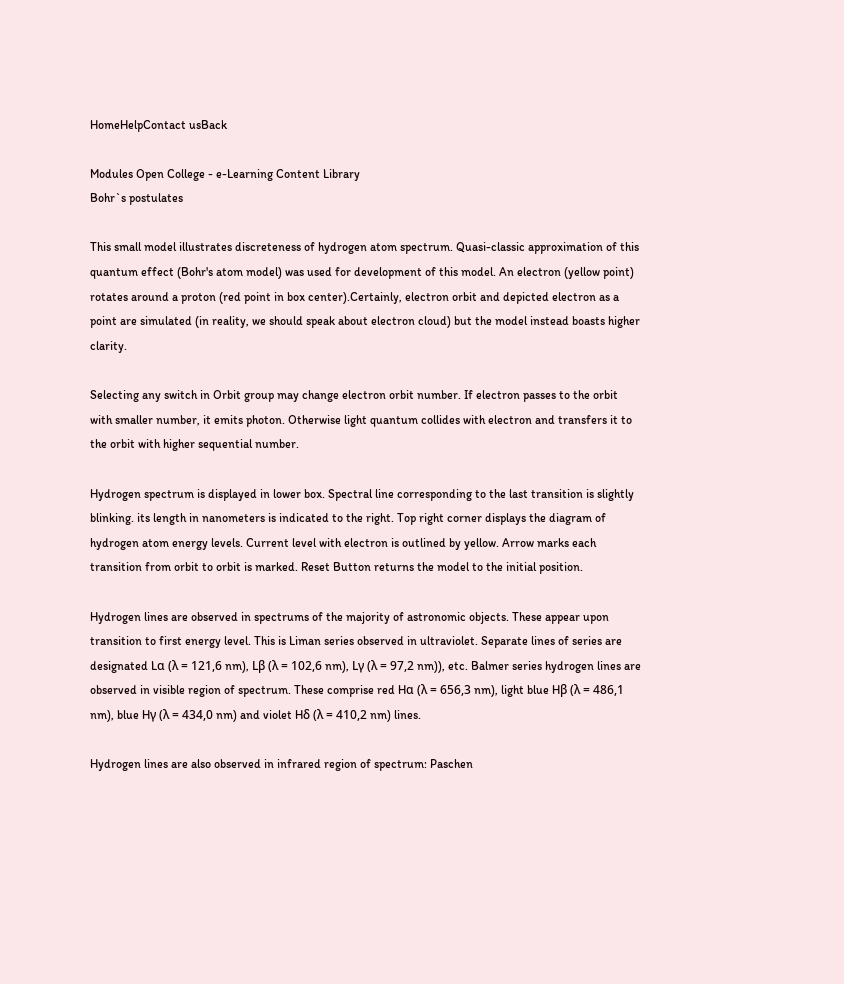HomeHelpContact usBack

Modules Open College - e-Learning Content Library
Bohr`s postulates

This small model illustrates discreteness of hydrogen atom spectrum. Quasi-classic approximation of this quantum effect (Bohr's atom model) was used for development of this model. An electron (yellow point) rotates around a proton (red point in box center).Certainly, electron orbit and depicted electron as a point are simulated (in reality, we should speak about electron cloud) but the model instead boasts higher clarity.

Selecting any switch in Orbit group may change electron orbit number. If electron passes to the orbit with smaller number, it emits photon. Otherwise light quantum collides with electron and transfers it to the orbit with higher sequential number.

Hydrogen spectrum is displayed in lower box. Spectral line corresponding to the last transition is slightly blinking. its length in nanometers is indicated to the right. Top right corner displays the diagram of hydrogen atom energy levels. Current level with electron is outlined by yellow. Arrow marks each transition from orbit to orbit is marked. Reset Button returns the model to the initial position.

Hydrogen lines are observed in spectrums of the majority of astronomic objects. These appear upon transition to first energy level. This is Liman series observed in ultraviolet. Separate lines of series are designated Lα (λ = 121,6 nm), Lβ (λ = 102,6 nm), Lγ (λ = 97,2 nm)), etc. Balmer series hydrogen lines are observed in visible region of spectrum. These comprise red Hα (λ = 656,3 nm), light blue Hβ (λ = 486,1 nm), blue Hγ (λ = 434,0 nm) and violet Hδ (λ = 410,2 nm) lines.

Hydrogen lines are also observed in infrared region of spectrum: Paschen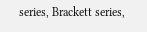series, Brackett series,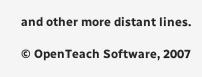and other more distant lines.

© OpenTeach Software, 2007